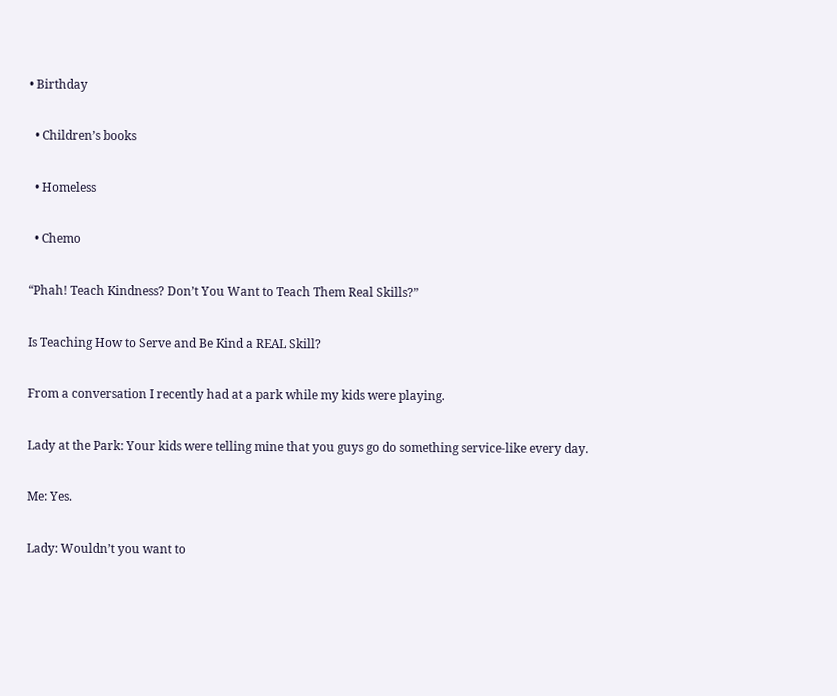• Birthday

  • Children’s books

  • Homeless

  • Chemo

“Phah! Teach Kindness? Don’t You Want to Teach Them Real Skills?”

Is Teaching How to Serve and Be Kind a REAL Skill?

From a conversation I recently had at a park while my kids were playing.

Lady at the Park: Your kids were telling mine that you guys go do something service-like every day.

Me: Yes.

Lady: Wouldn’t you want to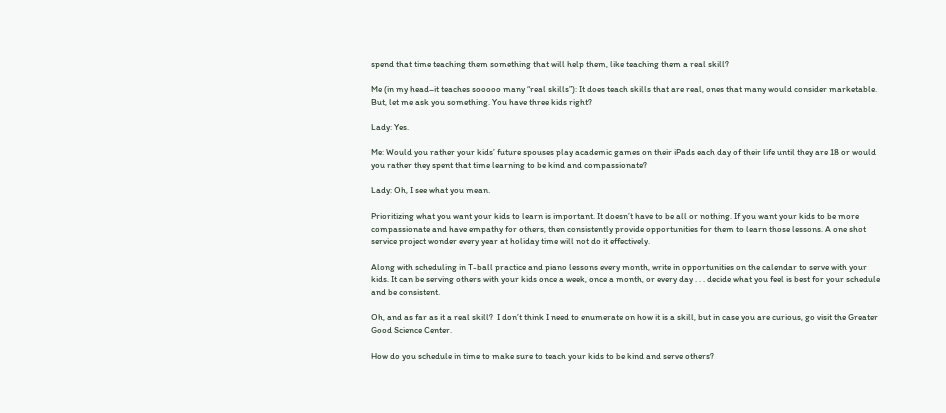spend that time teaching them something that will help them, like teaching them a real skill?

Me (in my head–it teaches sooooo many “real skills”): It does teach skills that are real, ones that many would consider marketable. But, let me ask you something. You have three kids right?

Lady: Yes.

Me: Would you rather your kids’ future spouses play academic games on their iPads each day of their life until they are 18 or would you rather they spent that time learning to be kind and compassionate?

Lady: Oh, I see what you mean.

Prioritizing what you want your kids to learn is important. It doesn’t have to be all or nothing. If you want your kids to be more compassionate and have empathy for others, then consistently provide opportunities for them to learn those lessons. A one shot service project wonder every year at holiday time will not do it effectively.

Along with scheduling in T-ball practice and piano lessons every month, write in opportunities on the calendar to serve with your kids. It can be serving others with your kids once a week, once a month, or every day . . . decide what you feel is best for your schedule and be consistent.

Oh, and as far as it a real skill?  I don’t think I need to enumerate on how it is a skill, but in case you are curious, go visit the Greater Good Science Center.

How do you schedule in time to make sure to teach your kids to be kind and serve others?